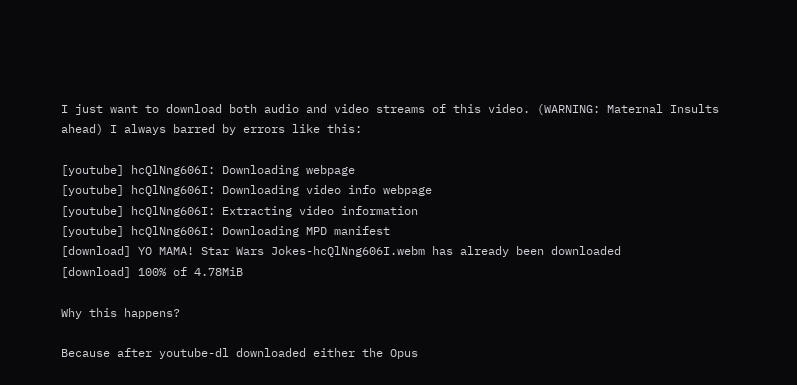I just want to download both audio and video streams of this video. (WARNING: Maternal Insults ahead) I always barred by errors like this:

[youtube] hcQlNng606I: Downloading webpage
[youtube] hcQlNng606I: Downloading video info webpage
[youtube] hcQlNng606I: Extracting video information
[youtube] hcQlNng606I: Downloading MPD manifest
[download] YO MAMA! Star Wars Jokes-hcQlNng606I.webm has already been downloaded
[download] 100% of 4.78MiB

Why this happens?

Because after youtube-dl downloaded either the Opus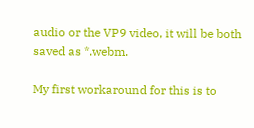audio or the VP9 video, it will be both saved as *.webm.

My first workaround for this is to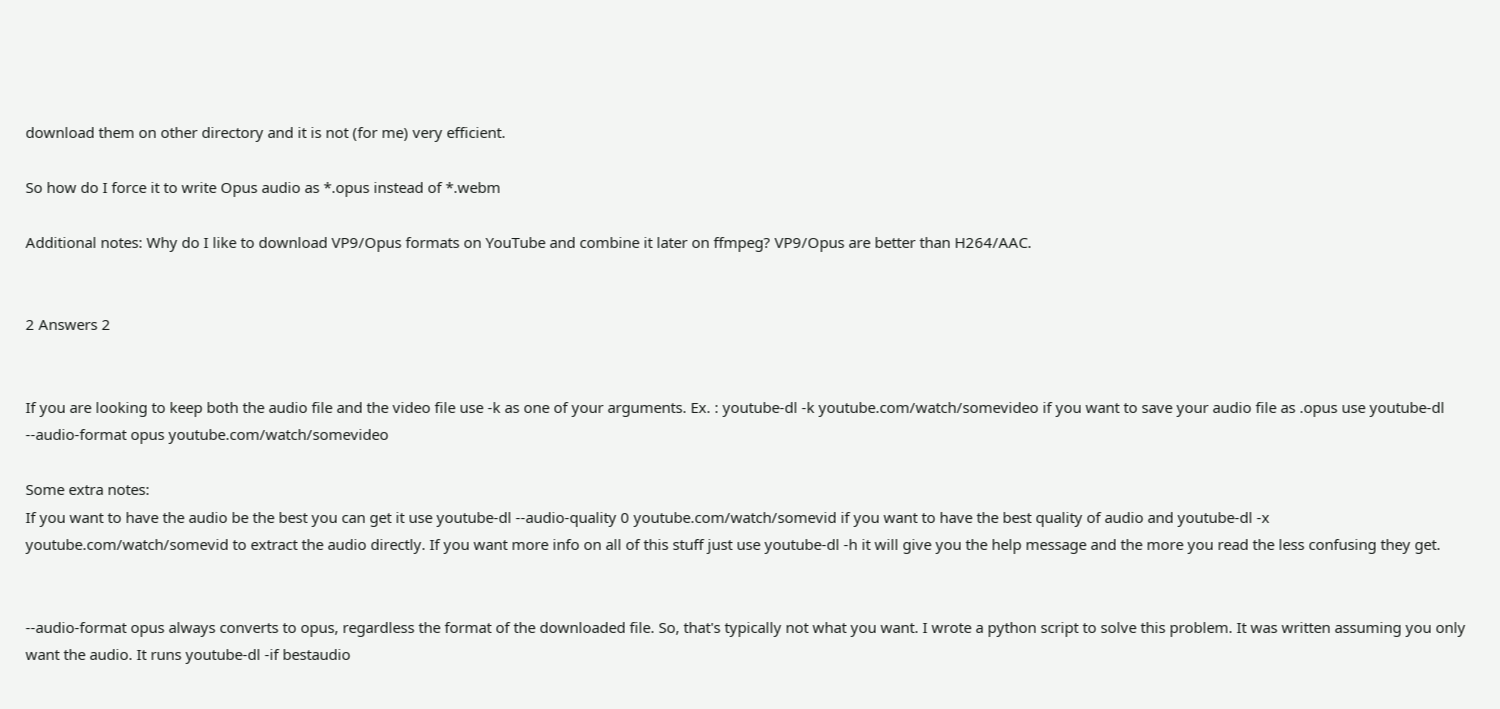download them on other directory and it is not (for me) very efficient.

So how do I force it to write Opus audio as *.opus instead of *.webm

Additional notes: Why do I like to download VP9/Opus formats on YouTube and combine it later on ffmpeg? VP9/Opus are better than H264/AAC.


2 Answers 2


If you are looking to keep both the audio file and the video file use -k as one of your arguments. Ex. : youtube-dl -k youtube.com/watch/somevideo if you want to save your audio file as .opus use youtube-dl --audio-format opus youtube.com/watch/somevideo

Some extra notes:
If you want to have the audio be the best you can get it use youtube-dl --audio-quality 0 youtube.com/watch/somevid if you want to have the best quality of audio and youtube-dl -x youtube.com/watch/somevid to extract the audio directly. If you want more info on all of this stuff just use youtube-dl -h it will give you the help message and the more you read the less confusing they get.


--audio-format opus always converts to opus, regardless the format of the downloaded file. So, that's typically not what you want. I wrote a python script to solve this problem. It was written assuming you only want the audio. It runs youtube-dl -if bestaudio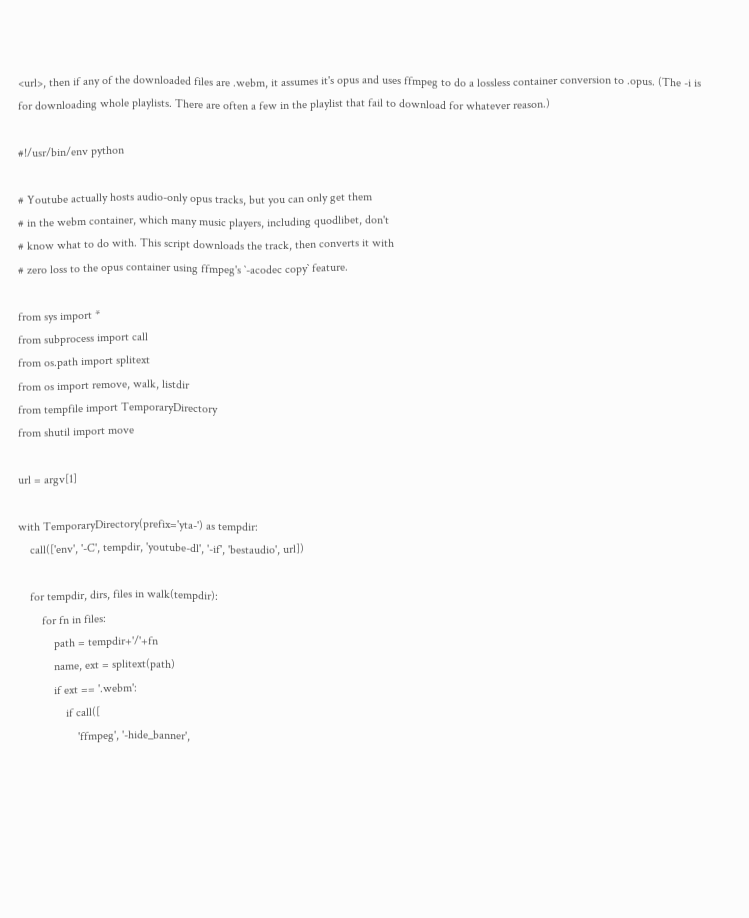<url>, then if any of the downloaded files are .webm, it assumes it's opus and uses ffmpeg to do a lossless container conversion to .opus. (The -i is for downloading whole playlists. There are often a few in the playlist that fail to download for whatever reason.)

#!/usr/bin/env python

# Youtube actually hosts audio-only opus tracks, but you can only get them
# in the webm container, which many music players, including quodlibet, don't
# know what to do with. This script downloads the track, then converts it with
# zero loss to the opus container using ffmpeg's `-acodec copy` feature.

from sys import *
from subprocess import call
from os.path import splitext
from os import remove, walk, listdir
from tempfile import TemporaryDirectory
from shutil import move

url = argv[1]

with TemporaryDirectory(prefix='yta-') as tempdir:
    call(['env', '-C', tempdir, 'youtube-dl', '-if', 'bestaudio', url])

    for tempdir, dirs, files in walk(tempdir):
        for fn in files:
            path = tempdir+'/'+fn
            name, ext = splitext(path)
            if ext == '.webm':
                if call([
                    'ffmpeg', '-hide_banner',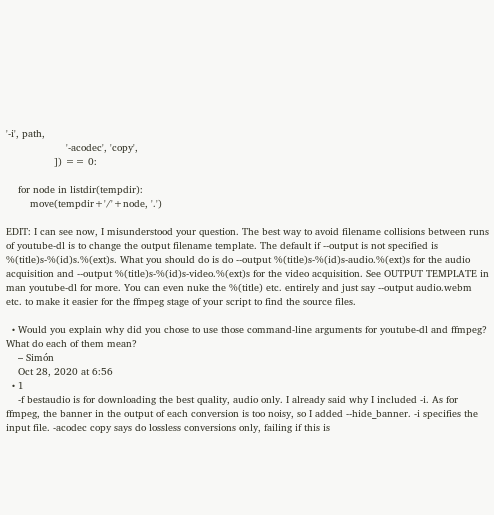'-i', path,
                    '-acodec', 'copy',
                ]) == 0:

    for node in listdir(tempdir):
        move(tempdir+'/'+node, '.')

EDIT: I can see now, I misunderstood your question. The best way to avoid filename collisions between runs of youtube-dl is to change the output filename template. The default if --output is not specified is %(title)s-%(id)s.%(ext)s. What you should do is do --output %(title)s-%(id)s-audio.%(ext)s for the audio acquisition and --output %(title)s-%(id)s-video.%(ext)s for the video acquisition. See OUTPUT TEMPLATE in man youtube-dl for more. You can even nuke the %(title) etc. entirely and just say --output audio.webm etc. to make it easier for the ffmpeg stage of your script to find the source files.

  • Would you explain why did you chose to use those command-line arguments for youtube-dl and ffmpeg? What do each of them mean?
    – Simón
    Oct 28, 2020 at 6:56
  • 1
    -f bestaudio is for downloading the best quality, audio only. I already said why I included -i. As for ffmpeg, the banner in the output of each conversion is too noisy, so I added --hide_banner. -i specifies the input file. -acodec copy says do lossless conversions only, failing if this is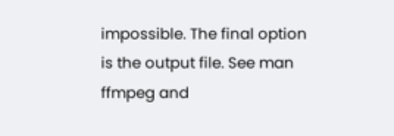impossible. The final option is the output file. See man ffmpeg and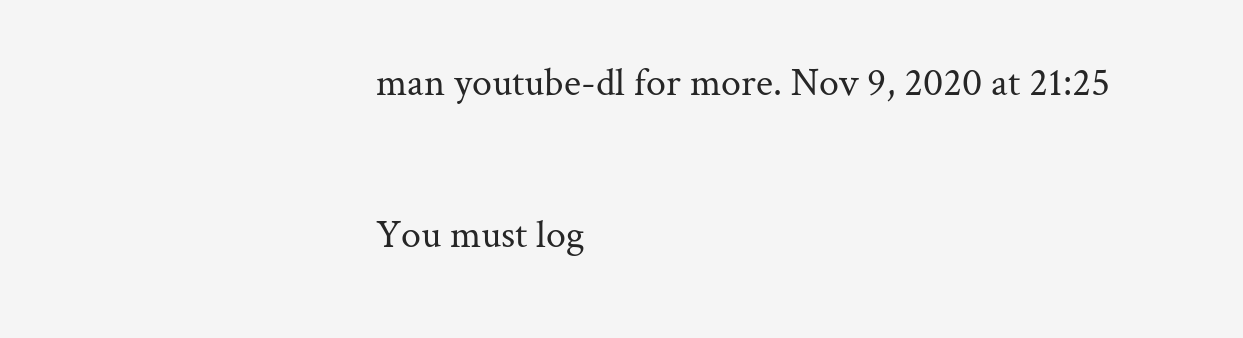man youtube-dl for more. Nov 9, 2020 at 21:25

You must log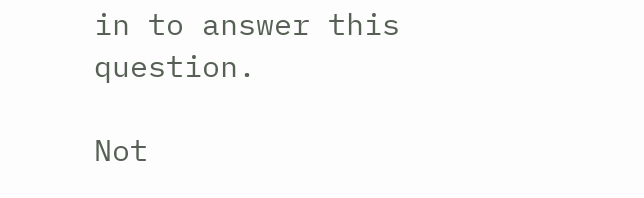in to answer this question.

Not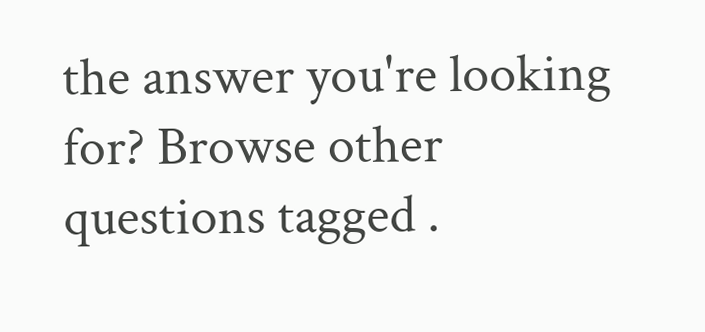the answer you're looking for? Browse other questions tagged .